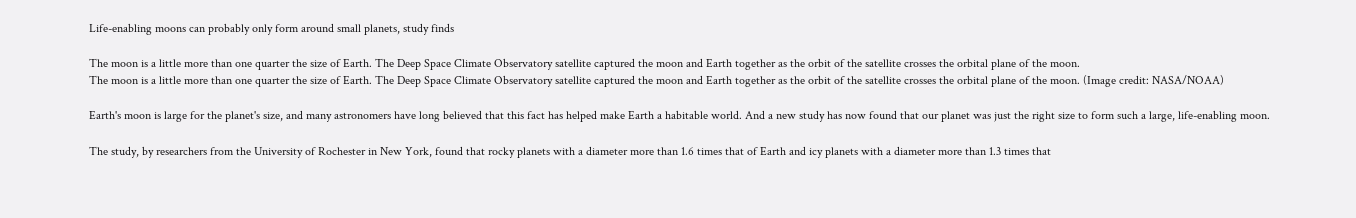Life-enabling moons can probably only form around small planets, study finds

The moon is a little more than one quarter the size of Earth. The Deep Space Climate Observatory satellite captured the moon and Earth together as the orbit of the satellite crosses the orbital plane of the moon.
The moon is a little more than one quarter the size of Earth. The Deep Space Climate Observatory satellite captured the moon and Earth together as the orbit of the satellite crosses the orbital plane of the moon. (Image credit: NASA/NOAA)

Earth's moon is large for the planet's size, and many astronomers have long believed that this fact has helped make Earth a habitable world. And a new study has now found that our planet was just the right size to form such a large, life-enabling moon.

The study, by researchers from the University of Rochester in New York, found that rocky planets with a diameter more than 1.6 times that of Earth and icy planets with a diameter more than 1.3 times that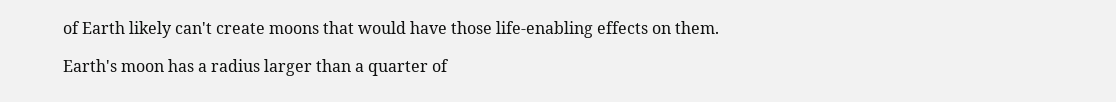of Earth likely can't create moons that would have those life-enabling effects on them.

Earth's moon has a radius larger than a quarter of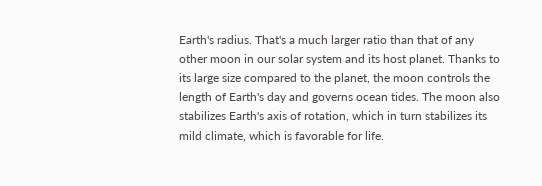Earth's radius. That's a much larger ratio than that of any other moon in our solar system and its host planet. Thanks to its large size compared to the planet, the moon controls the length of Earth's day and governs ocean tides. The moon also stabilizes Earth's axis of rotation, which in turn stabilizes its mild climate, which is favorable for life.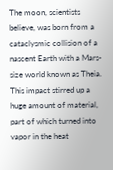The moon, scientists believe, was born from a cataclysmic collision of a nascent Earth with a Mars-size world known as Theia. This impact stirred up a huge amount of material, part of which turned into vapor in the heat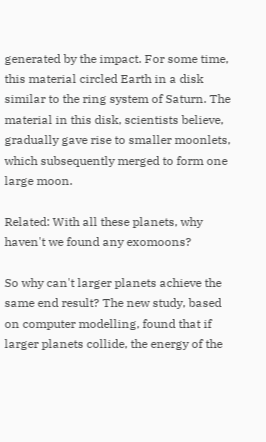generated by the impact. For some time, this material circled Earth in a disk similar to the ring system of Saturn. The material in this disk, scientists believe, gradually gave rise to smaller moonlets, which subsequently merged to form one large moon.

Related: With all these planets, why haven't we found any exomoons?

So why can't larger planets achieve the same end result? The new study, based on computer modelling, found that if larger planets collide, the energy of the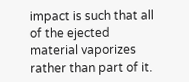impact is such that all of the ejected material vaporizes rather than part of it.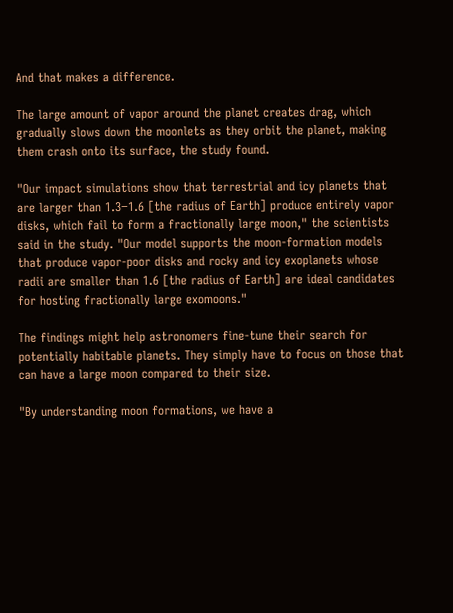And that makes a difference.

The large amount of vapor around the planet creates drag, which gradually slows down the moonlets as they orbit the planet, making them crash onto its surface, the study found.

"Our impact simulations show that terrestrial and icy planets that are larger than 1.3−1.6 [the radius of Earth] produce entirely vapor disks, which fail to form a fractionally large moon," the scientists said in the study. "Our model supports the moon-formation models that produce vapor-poor disks and rocky and icy exoplanets whose radii are smaller than 1.6 [the radius of Earth] are ideal candidates for hosting fractionally large exomoons."

The findings might help astronomers fine-tune their search for potentially habitable planets. They simply have to focus on those that can have a large moon compared to their size.

"By understanding moon formations, we have a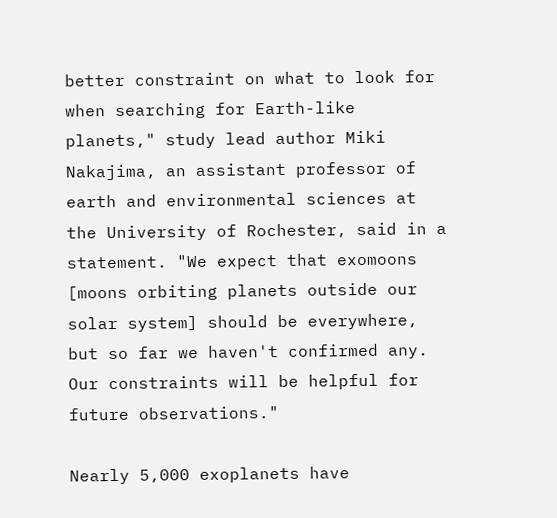better constraint on what to look for when searching for Earth-like planets," study lead author Miki Nakajima, an assistant professor of earth and environmental sciences at the University of Rochester, said in a statement. "We expect that exomoons [moons orbiting planets outside our solar system] should be everywhere, but so far we haven't confirmed any. Our constraints will be helpful for future observations."

Nearly 5,000 exoplanets have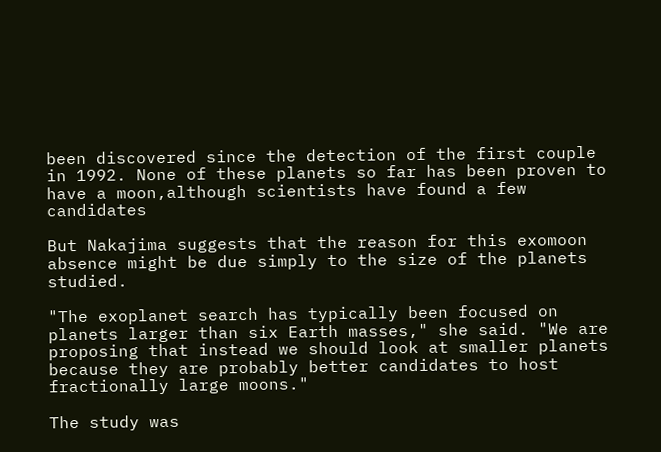been discovered since the detection of the first couple in 1992. None of these planets so far has been proven to have a moon,although scientists have found a few candidates

But Nakajima suggests that the reason for this exomoon absence might be due simply to the size of the planets studied.

"The exoplanet search has typically been focused on planets larger than six Earth masses," she said. "We are proposing that instead we should look at smaller planets because they are probably better candidates to host fractionally large moons."

The study was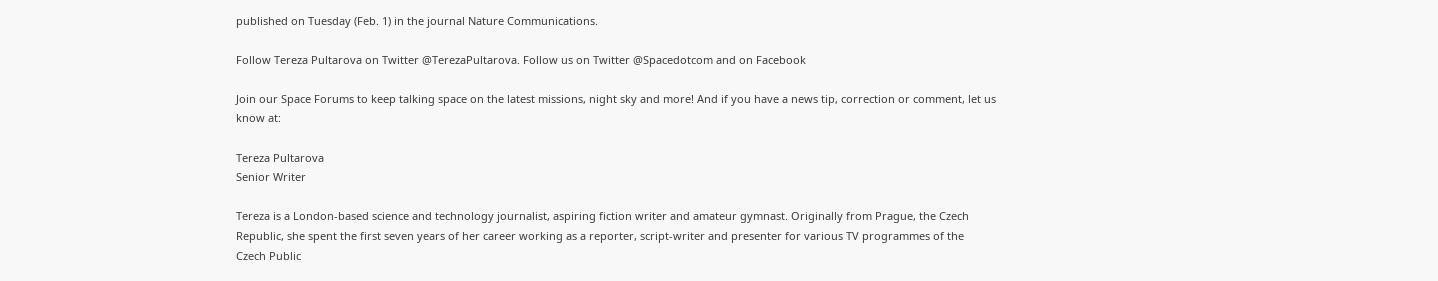published on Tuesday (Feb. 1) in the journal Nature Communications.

Follow Tereza Pultarova on Twitter @TerezaPultarova. Follow us on Twitter @Spacedotcom and on Facebook

Join our Space Forums to keep talking space on the latest missions, night sky and more! And if you have a news tip, correction or comment, let us know at:

Tereza Pultarova
Senior Writer

Tereza is a London-based science and technology journalist, aspiring fiction writer and amateur gymnast. Originally from Prague, the Czech Republic, she spent the first seven years of her career working as a reporter, script-writer and presenter for various TV programmes of the Czech Public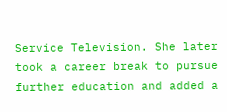Service Television. She later took a career break to pursue further education and added a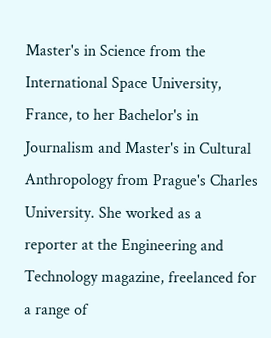Master's in Science from the International Space University, France, to her Bachelor's in Journalism and Master's in Cultural Anthropology from Prague's Charles University. She worked as a reporter at the Engineering and Technology magazine, freelanced for a range of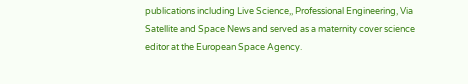publications including Live Science,, Professional Engineering, Via Satellite and Space News and served as a maternity cover science editor at the European Space Agency.